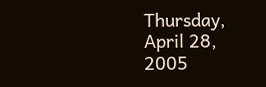Thursday, April 28, 2005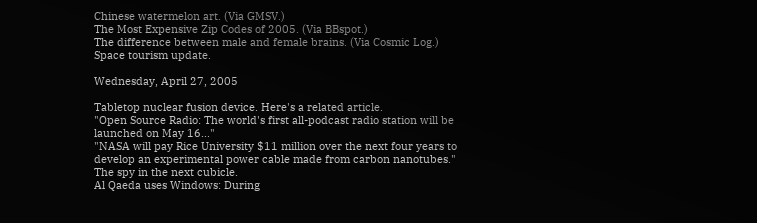Chinese watermelon art. (Via GMSV.)
The Most Expensive Zip Codes of 2005. (Via BBspot.)
The difference between male and female brains. (Via Cosmic Log.)
Space tourism update.

Wednesday, April 27, 2005

Tabletop nuclear fusion device. Here's a related article.
"Open Source Radio: The world's first all-podcast radio station will be launched on May 16..."
"NASA will pay Rice University $11 million over the next four years to develop an experimental power cable made from carbon nanotubes."
The spy in the next cubicle.
Al Qaeda uses Windows: During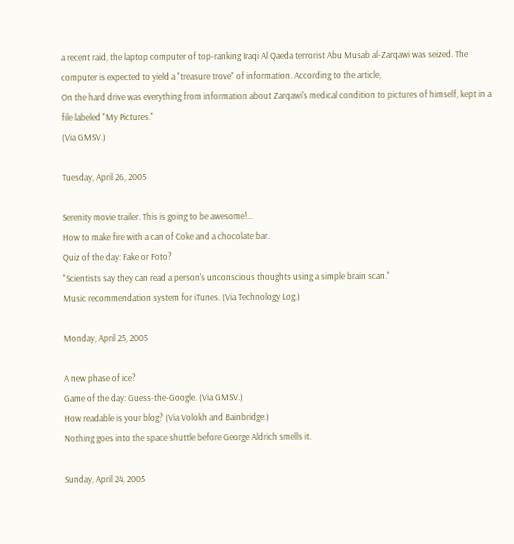a recent raid, the laptop computer of top-ranking Iraqi Al Qaeda terrorist Abu Musab al-Zarqawi was seized. The computer is expected to yield a "treasure trove" of information. According to the article,
On the hard drive was everything from information about Zarqawi's medical condition to pictures of himself, kept in a file labeled "My Pictures."
(Via GMSV.)

Tuesday, April 26, 2005

Serenity movie trailer. This is going to be awesome!...
How to make fire with a can of Coke and a chocolate bar.
Quiz of the day: Fake or Foto?
"Scientists say they can read a person's unconscious thoughts using a simple brain scan."
Music recommendation system for iTunes. (Via Technology Log.)

Monday, April 25, 2005

A new phase of ice?
Game of the day: Guess-the-Google. (Via GMSV.)
How readable is your blog? (Via Volokh and Bainbridge.)
Nothing goes into the space shuttle before George Aldrich smells it.

Sunday, April 24, 2005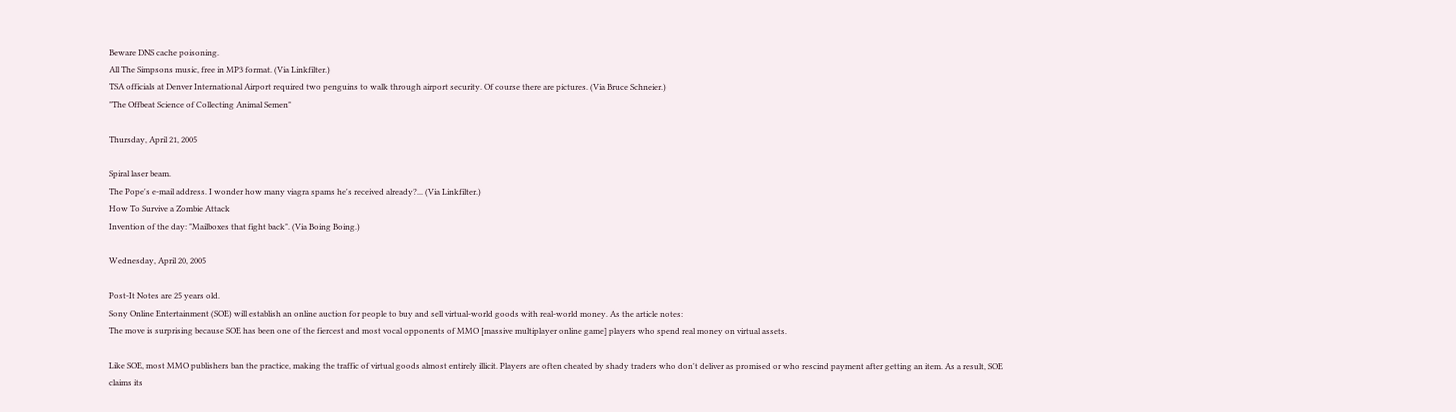Beware DNS cache poisoning.
All The Simpsons music, free in MP3 format. (Via Linkfilter.)
TSA officials at Denver International Airport required two penguins to walk through airport security. Of course there are pictures. (Via Bruce Schneier.)
"The Offbeat Science of Collecting Animal Semen"

Thursday, April 21, 2005

Spiral laser beam.
The Pope's e-mail address. I wonder how many viagra spams he's received already?... (Via Linkfilter.)
How To Survive a Zombie Attack
Invention of the day: "Mailboxes that fight back". (Via Boing Boing.)

Wednesday, April 20, 2005

Post-It Notes are 25 years old.
Sony Online Entertainment (SOE) will establish an online auction for people to buy and sell virtual-world goods with real-world money. As the article notes:
The move is surprising because SOE has been one of the fiercest and most vocal opponents of MMO [massive multiplayer online game] players who spend real money on virtual assets.

Like SOE, most MMO publishers ban the practice, making the traffic of virtual goods almost entirely illicit. Players are often cheated by shady traders who don't deliver as promised or who rescind payment after getting an item. As a result, SOE claims its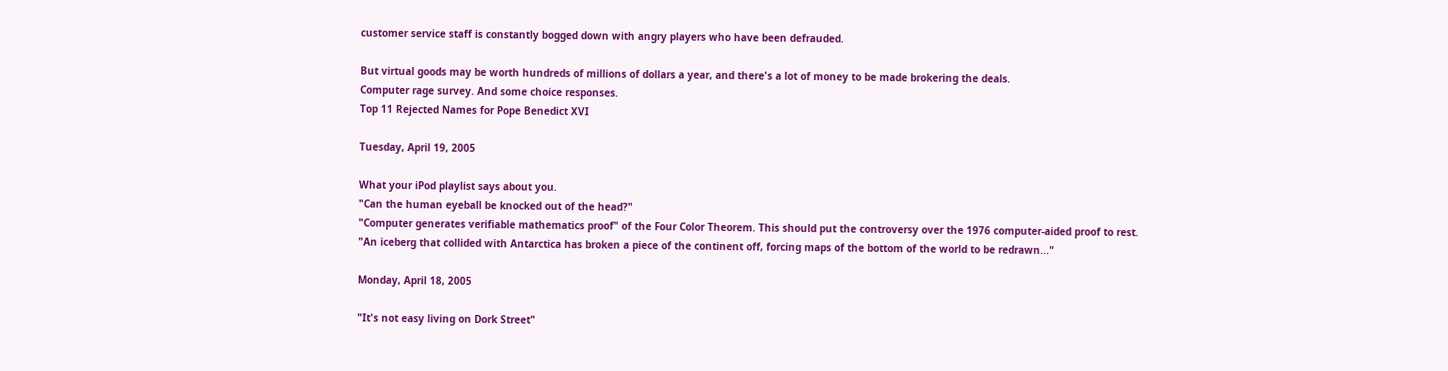customer service staff is constantly bogged down with angry players who have been defrauded.

But virtual goods may be worth hundreds of millions of dollars a year, and there's a lot of money to be made brokering the deals.
Computer rage survey. And some choice responses.
Top 11 Rejected Names for Pope Benedict XVI

Tuesday, April 19, 2005

What your iPod playlist says about you.
"Can the human eyeball be knocked out of the head?"
"Computer generates verifiable mathematics proof" of the Four Color Theorem. This should put the controversy over the 1976 computer-aided proof to rest.
"An iceberg that collided with Antarctica has broken a piece of the continent off, forcing maps of the bottom of the world to be redrawn..."

Monday, April 18, 2005

"It's not easy living on Dork Street"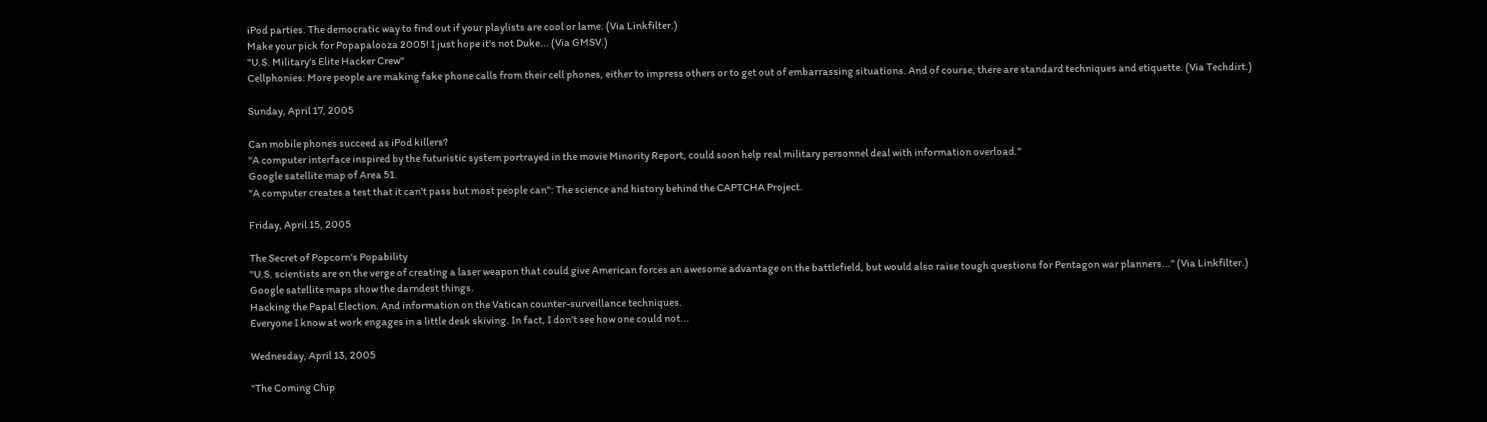iPod parties. The democratic way to find out if your playlists are cool or lame. (Via Linkfilter.)
Make your pick for Popapalooza 2005! I just hope it's not Duke... (Via GMSV.)
"U.S. Military's Elite Hacker Crew"
Cellphonies: More people are making fake phone calls from their cell phones, either to impress others or to get out of embarrassing situations. And of course, there are standard techniques and etiquette. (Via Techdirt.)

Sunday, April 17, 2005

Can mobile phones succeed as iPod killers?
"A computer interface inspired by the futuristic system portrayed in the movie Minority Report, could soon help real military personnel deal with information overload."
Google satellite map of Area 51.
"A computer creates a test that it can't pass but most people can": The science and history behind the CAPTCHA Project.

Friday, April 15, 2005

The Secret of Popcorn's Popability
"U.S. scientists are on the verge of creating a laser weapon that could give American forces an awesome advantage on the battlefield, but would also raise tough questions for Pentagon war planners..." (Via Linkfilter.)
Google satellite maps show the darndest things.
Hacking the Papal Election. And information on the Vatican counter-surveillance techniques.
Everyone I know at work engages in a little desk skiving. In fact, I don't see how one could not...

Wednesday, April 13, 2005

"The Coming Chip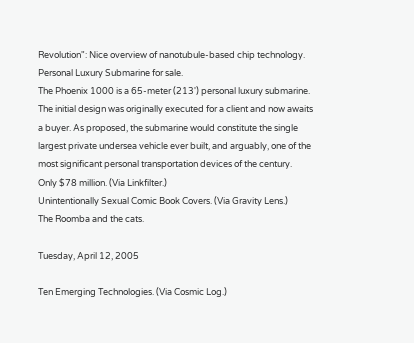Revolution": Nice overview of nanotubule-based chip technology.
Personal Luxury Submarine for sale.
The Phoenix 1000 is a 65-meter (213') personal luxury submarine. The initial design was originally executed for a client and now awaits a buyer. As proposed, the submarine would constitute the single largest private undersea vehicle ever built, and arguably, one of the most significant personal transportation devices of the century.
Only $78 million. (Via Linkfilter.)
Unintentionally Sexual Comic Book Covers. (Via Gravity Lens.)
The Roomba and the cats.

Tuesday, April 12, 2005

Ten Emerging Technologies. (Via Cosmic Log.)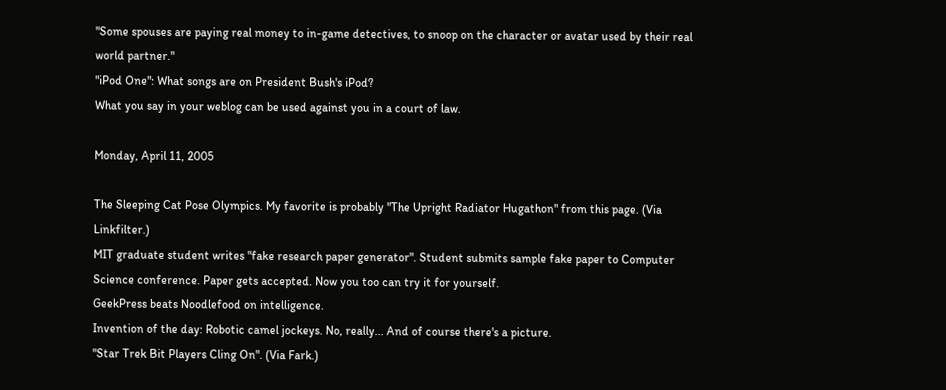"Some spouses are paying real money to in-game detectives, to snoop on the character or avatar used by their real world partner."
"iPod One": What songs are on President Bush's iPod?
What you say in your weblog can be used against you in a court of law.

Monday, April 11, 2005

The Sleeping Cat Pose Olympics. My favorite is probably "The Upright Radiator Hugathon" from this page. (Via Linkfilter.)
MIT graduate student writes "fake research paper generator". Student submits sample fake paper to Computer Science conference. Paper gets accepted. Now you too can try it for yourself.
GeekPress beats Noodlefood on intelligence.
Invention of the day: Robotic camel jockeys. No, really... And of course there's a picture.
"Star Trek Bit Players Cling On". (Via Fark.)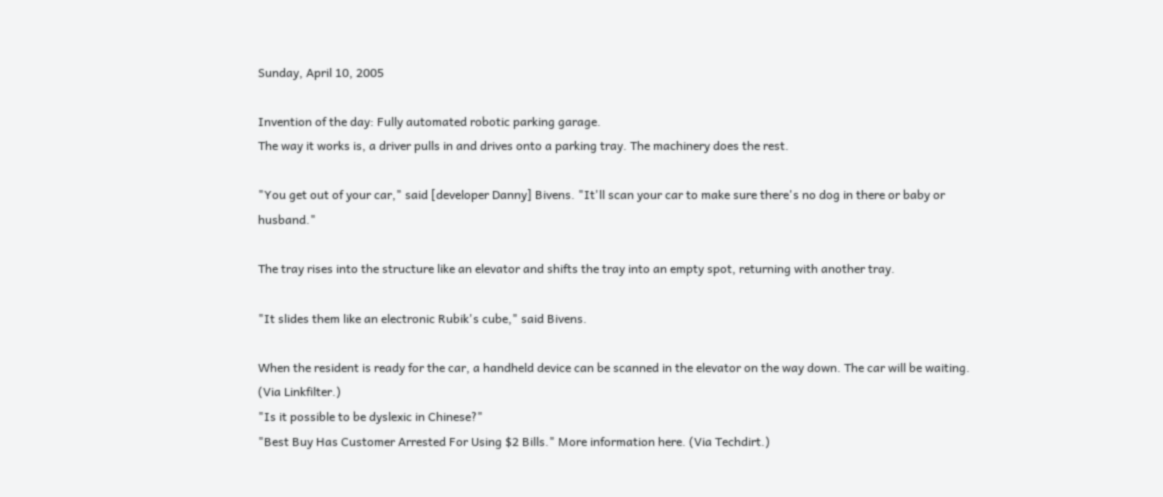Sunday, April 10, 2005

Invention of the day: Fully automated robotic parking garage.
The way it works is, a driver pulls in and drives onto a parking tray. The machinery does the rest.

"You get out of your car," said [developer Danny] Bivens. "It'll scan your car to make sure there's no dog in there or baby or husband."

The tray rises into the structure like an elevator and shifts the tray into an empty spot, returning with another tray.

"It slides them like an electronic Rubik's cube," said Bivens.

When the resident is ready for the car, a handheld device can be scanned in the elevator on the way down. The car will be waiting.
(Via Linkfilter.)
"Is it possible to be dyslexic in Chinese?"
"Best Buy Has Customer Arrested For Using $2 Bills." More information here. (Via Techdirt.)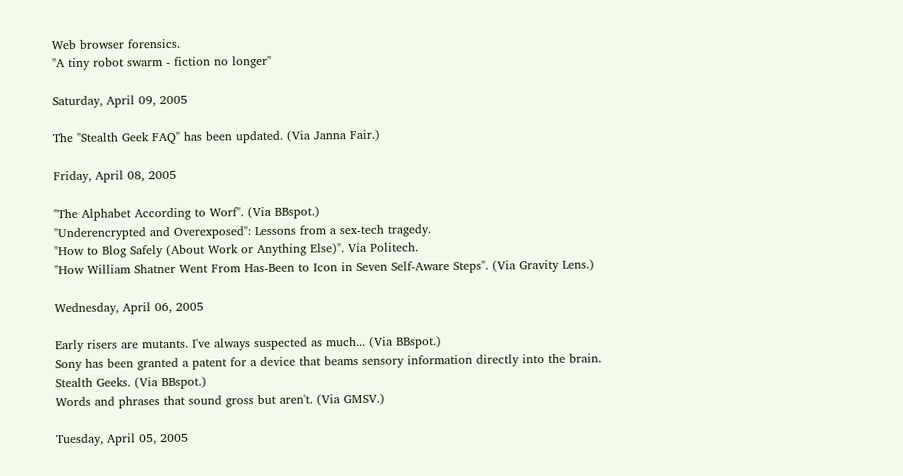Web browser forensics.
"A tiny robot swarm - fiction no longer"

Saturday, April 09, 2005

The "Stealth Geek FAQ" has been updated. (Via Janna Fair.)

Friday, April 08, 2005

"The Alphabet According to Worf". (Via BBspot.)
"Underencrypted and Overexposed": Lessons from a sex-tech tragedy.
"How to Blog Safely (About Work or Anything Else)". Via Politech.
"How William Shatner Went From Has-Been to Icon in Seven Self-Aware Steps". (Via Gravity Lens.)

Wednesday, April 06, 2005

Early risers are mutants. I've always suspected as much... (Via BBspot.)
Sony has been granted a patent for a device that beams sensory information directly into the brain.
Stealth Geeks. (Via BBspot.)
Words and phrases that sound gross but aren't. (Via GMSV.)

Tuesday, April 05, 2005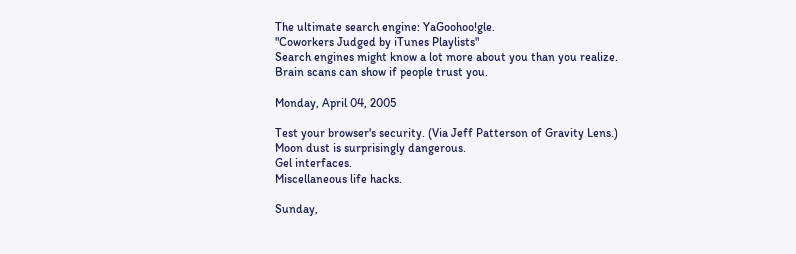The ultimate search engine: YaGoohoo!gle.
"Coworkers Judged by iTunes Playlists"
Search engines might know a lot more about you than you realize.
Brain scans can show if people trust you.

Monday, April 04, 2005

Test your browser's security. (Via Jeff Patterson of Gravity Lens.)
Moon dust is surprisingly dangerous.
Gel interfaces.
Miscellaneous life hacks.

Sunday,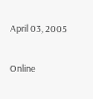April 03, 2005

Online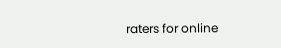raters for online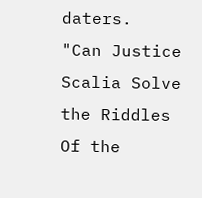daters.
"Can Justice Scalia Solve the Riddles Of the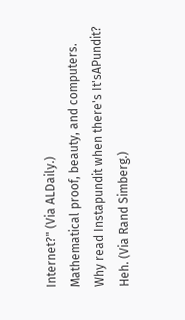Internet?" (Via ALDaily.)
Mathematical proof, beauty, and computers.
Why read Instapundit when there's It'sAPundit? Heh. (Via Rand Simberg.)